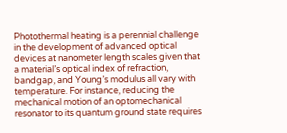Photothermal heating is a perennial challenge in the development of advanced optical devices at nanometer length scales given that a material’s optical index of refraction, bandgap, and Young’s modulus all vary with temperature. For instance, reducing the mechanical motion of an optomechanical resonator to its quantum ground state requires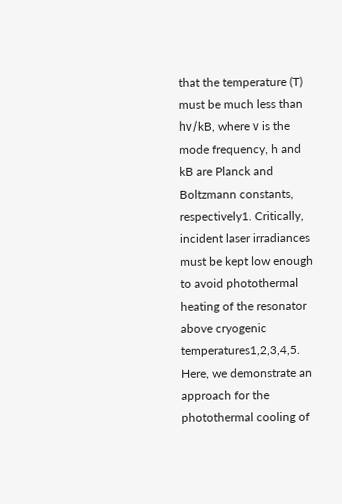that the temperature (T) must be much less than hν/kB, where ν is the mode frequency, h and kB are Planck and Boltzmann constants, respectively1. Critically, incident laser irradiances must be kept low enough to avoid photothermal heating of the resonator above cryogenic temperatures1,2,3,4,5. Here, we demonstrate an approach for the photothermal cooling of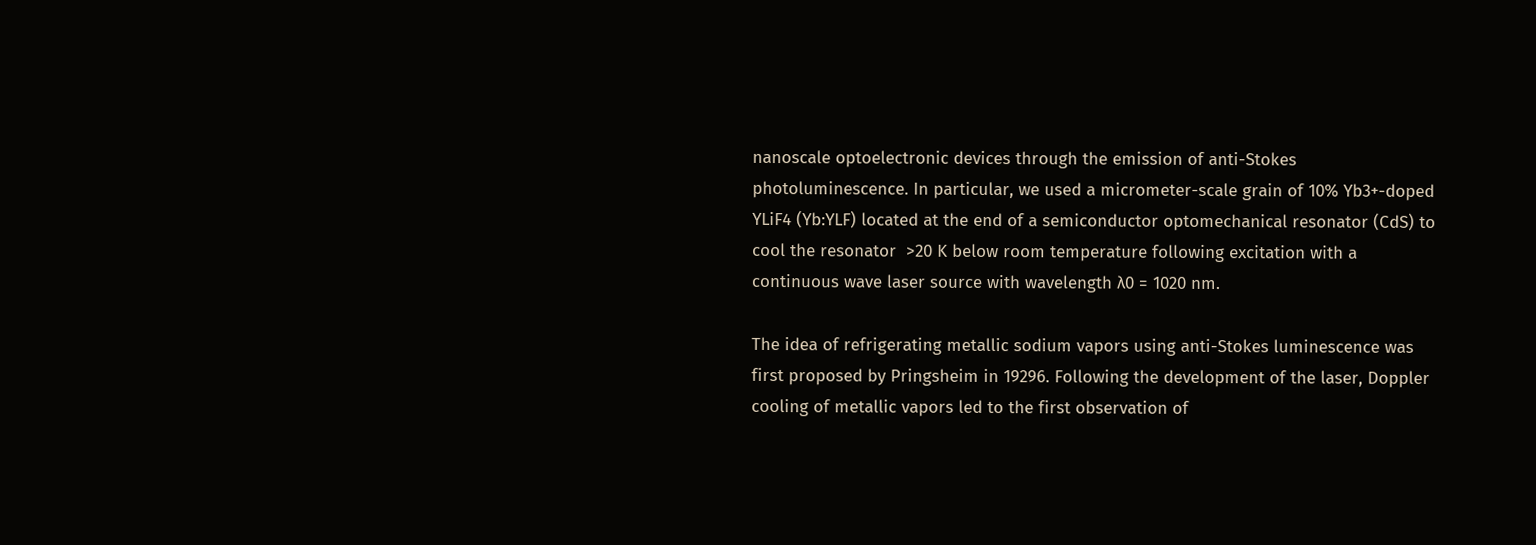nanoscale optoelectronic devices through the emission of anti-Stokes photoluminescence. In particular, we used a micrometer-scale grain of 10% Yb3+-doped YLiF4 (Yb:YLF) located at the end of a semiconductor optomechanical resonator (CdS) to cool the resonator  >20 K below room temperature following excitation with a continuous wave laser source with wavelength λ0 = 1020 nm.

The idea of refrigerating metallic sodium vapors using anti-Stokes luminescence was first proposed by Pringsheim in 19296. Following the development of the laser, Doppler cooling of metallic vapors led to the first observation of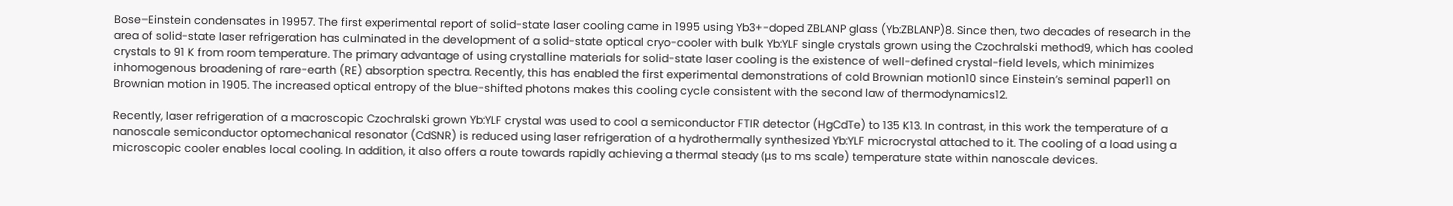Bose–Einstein condensates in 19957. The first experimental report of solid-state laser cooling came in 1995 using Yb3+-doped ZBLANP glass (Yb:ZBLANP)8. Since then, two decades of research in the area of solid-state laser refrigeration has culminated in the development of a solid-state optical cryo-cooler with bulk Yb:YLF single crystals grown using the Czochralski method9, which has cooled crystals to 91 K from room temperature. The primary advantage of using crystalline materials for solid-state laser cooling is the existence of well-defined crystal-field levels, which minimizes inhomogenous broadening of rare-earth (RE) absorption spectra. Recently, this has enabled the first experimental demonstrations of cold Brownian motion10 since Einstein’s seminal paper11 on Brownian motion in 1905. The increased optical entropy of the blue-shifted photons makes this cooling cycle consistent with the second law of thermodynamics12.

Recently, laser refrigeration of a macroscopic Czochralski grown Yb:YLF crystal was used to cool a semiconductor FTIR detector (HgCdTe) to 135 K13. In contrast, in this work the temperature of a nanoscale semiconductor optomechanical resonator (CdSNR) is reduced using laser refrigeration of a hydrothermally synthesized Yb:YLF microcrystal attached to it. The cooling of a load using a microscopic cooler enables local cooling. In addition, it also offers a route towards rapidly achieving a thermal steady (μs to ms scale) temperature state within nanoscale devices.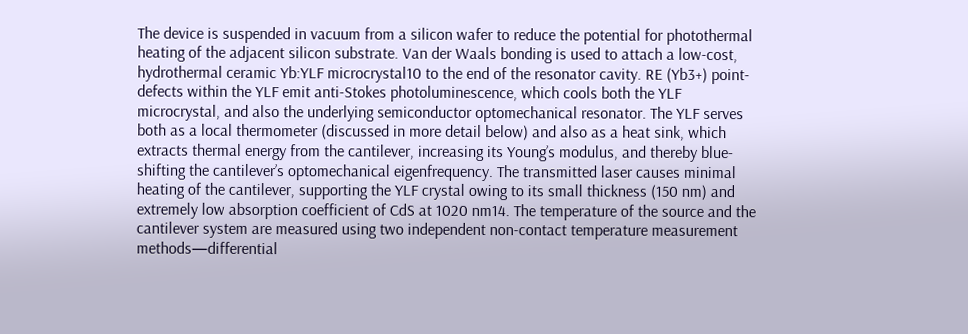The device is suspended in vacuum from a silicon wafer to reduce the potential for photothermal heating of the adjacent silicon substrate. Van der Waals bonding is used to attach a low-cost, hydrothermal ceramic Yb:YLF microcrystal10 to the end of the resonator cavity. RE (Yb3+) point-defects within the YLF emit anti-Stokes photoluminescence, which cools both the YLF microcrystal, and also the underlying semiconductor optomechanical resonator. The YLF serves both as a local thermometer (discussed in more detail below) and also as a heat sink, which extracts thermal energy from the cantilever, increasing its Young’s modulus, and thereby blue-shifting the cantilever’s optomechanical eigenfrequency. The transmitted laser causes minimal heating of the cantilever, supporting the YLF crystal owing to its small thickness (150 nm) and extremely low absorption coefficient of CdS at 1020 nm14. The temperature of the source and the cantilever system are measured using two independent non-contact temperature measurement methods—differential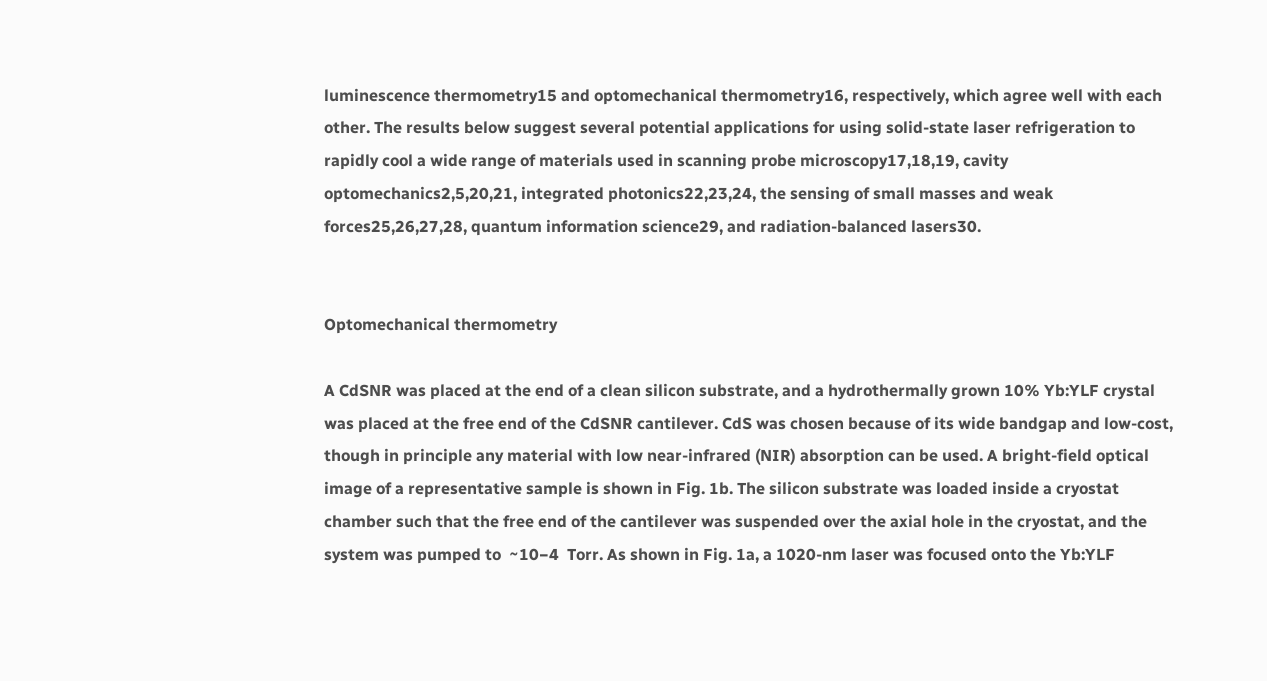luminescence thermometry15 and optomechanical thermometry16, respectively, which agree well with each other. The results below suggest several potential applications for using solid-state laser refrigeration to rapidly cool a wide range of materials used in scanning probe microscopy17,18,19, cavity optomechanics2,5,20,21, integrated photonics22,23,24, the sensing of small masses and weak forces25,26,27,28, quantum information science29, and radiation-balanced lasers30.


Optomechanical thermometry

A CdSNR was placed at the end of a clean silicon substrate, and a hydrothermally grown 10% Yb:YLF crystal was placed at the free end of the CdSNR cantilever. CdS was chosen because of its wide bandgap and low-cost, though in principle any material with low near-infrared (NIR) absorption can be used. A bright-field optical image of a representative sample is shown in Fig. 1b. The silicon substrate was loaded inside a cryostat chamber such that the free end of the cantilever was suspended over the axial hole in the cryostat, and the system was pumped to  ~10−4  Torr. As shown in Fig. 1a, a 1020-nm laser was focused onto the Yb:YLF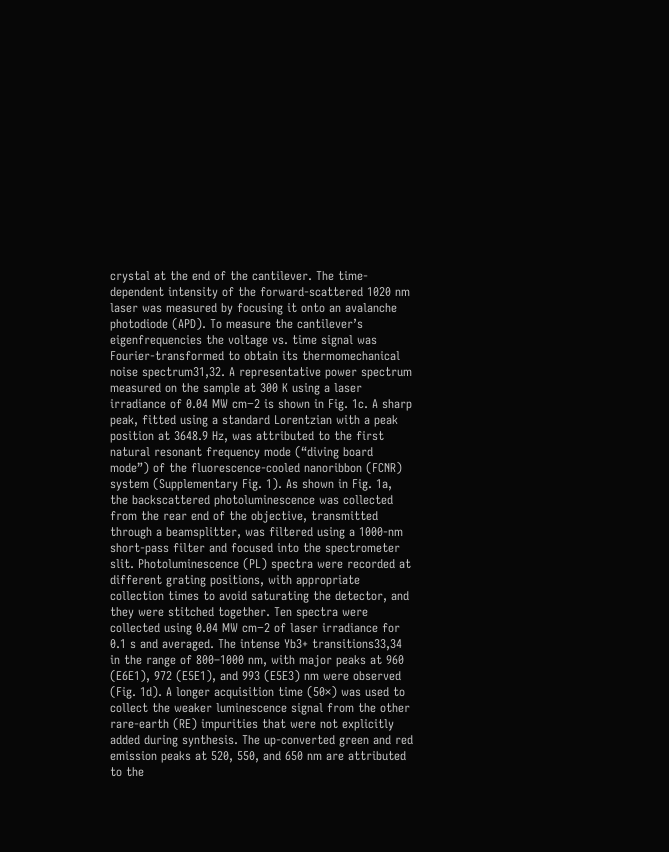crystal at the end of the cantilever. The time-dependent intensity of the forward-scattered 1020 nm laser was measured by focusing it onto an avalanche photodiode (APD). To measure the cantilever’s eigenfrequencies the voltage vs. time signal was Fourier-transformed to obtain its thermomechanical noise spectrum31,32. A representative power spectrum measured on the sample at 300 K using a laser irradiance of 0.04 MW cm−2 is shown in Fig. 1c. A sharp peak, fitted using a standard Lorentzian with a peak position at 3648.9 Hz, was attributed to the first natural resonant frequency mode (“diving board mode”) of the fluorescence-cooled nanoribbon (FCNR) system (Supplementary Fig. 1). As shown in Fig. 1a, the backscattered photoluminescence was collected from the rear end of the objective, transmitted through a beamsplitter, was filtered using a 1000-nm short-pass filter and focused into the spectrometer slit. Photoluminescence (PL) spectra were recorded at different grating positions, with appropriate collection times to avoid saturating the detector, and they were stitched together. Ten spectra were collected using 0.04 MW cm−2 of laser irradiance for 0.1 s and averaged. The intense Yb3+ transitions33,34 in the range of 800–1000 nm, with major peaks at 960 (E6E1), 972 (E5E1), and 993 (E5E3) nm were observed (Fig. 1d). A longer acquisition time (50×) was used to collect the weaker luminescence signal from the other rare-earth (RE) impurities that were not explicitly added during synthesis. The up-converted green and red emission peaks at 520, 550, and 650 nm are attributed to the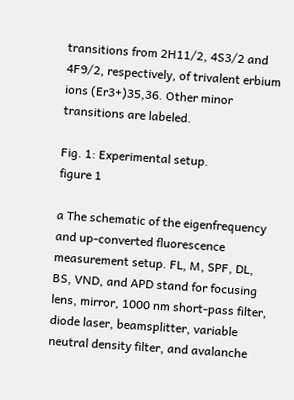transitions from 2H11/2, 4S3/2 and 4F9/2, respectively, of trivalent erbium ions (Er3+)35,36. Other minor transitions are labeled.

Fig. 1: Experimental setup.
figure 1

a The schematic of the eigenfrequency and up-converted fluorescence measurement setup. FL, M, SPF, DL, BS, VND, and APD stand for focusing lens, mirror, 1000 nm short-pass filter, diode laser, beamsplitter, variable neutral density filter, and avalanche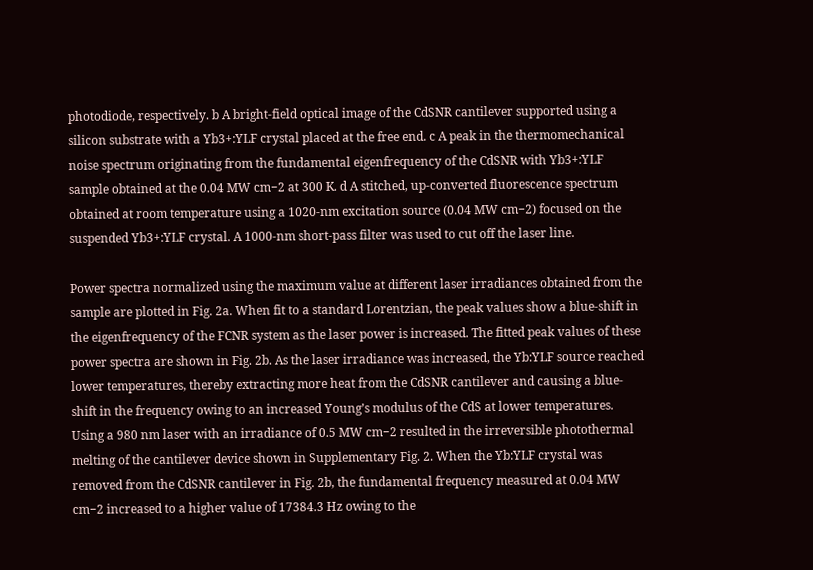photodiode, respectively. b A bright-field optical image of the CdSNR cantilever supported using a silicon substrate with a Yb3+:YLF crystal placed at the free end. c A peak in the thermomechanical noise spectrum originating from the fundamental eigenfrequency of the CdSNR with Yb3+:YLF sample obtained at the 0.04 MW cm−2 at 300 K. d A stitched, up-converted fluorescence spectrum obtained at room temperature using a 1020-nm excitation source (0.04 MW cm−2) focused on the suspended Yb3+:YLF crystal. A 1000-nm short-pass filter was used to cut off the laser line.

Power spectra normalized using the maximum value at different laser irradiances obtained from the sample are plotted in Fig. 2a. When fit to a standard Lorentzian, the peak values show a blue-shift in the eigenfrequency of the FCNR system as the laser power is increased. The fitted peak values of these power spectra are shown in Fig. 2b. As the laser irradiance was increased, the Yb:YLF source reached lower temperatures, thereby extracting more heat from the CdSNR cantilever and causing a blue-shift in the frequency owing to an increased Young’s modulus of the CdS at lower temperatures. Using a 980 nm laser with an irradiance of 0.5 MW cm−2 resulted in the irreversible photothermal melting of the cantilever device shown in Supplementary Fig. 2. When the Yb:YLF crystal was removed from the CdSNR cantilever in Fig. 2b, the fundamental frequency measured at 0.04 MW cm−2 increased to a higher value of 17384.3 Hz owing to the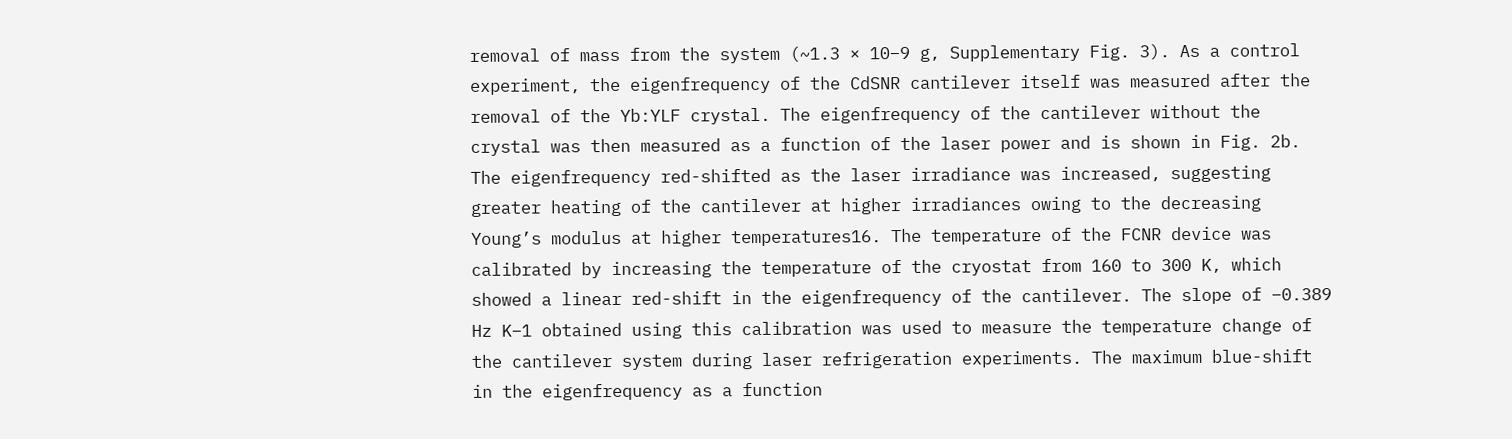removal of mass from the system (~1.3 × 10−9 g, Supplementary Fig. 3). As a control experiment, the eigenfrequency of the CdSNR cantilever itself was measured after the removal of the Yb:YLF crystal. The eigenfrequency of the cantilever without the crystal was then measured as a function of the laser power and is shown in Fig. 2b. The eigenfrequency red-shifted as the laser irradiance was increased, suggesting greater heating of the cantilever at higher irradiances owing to the decreasing Young’s modulus at higher temperatures16. The temperature of the FCNR device was calibrated by increasing the temperature of the cryostat from 160 to 300 K, which showed a linear red-shift in the eigenfrequency of the cantilever. The slope of −0.389 Hz K−1 obtained using this calibration was used to measure the temperature change of the cantilever system during laser refrigeration experiments. The maximum blue-shift in the eigenfrequency as a function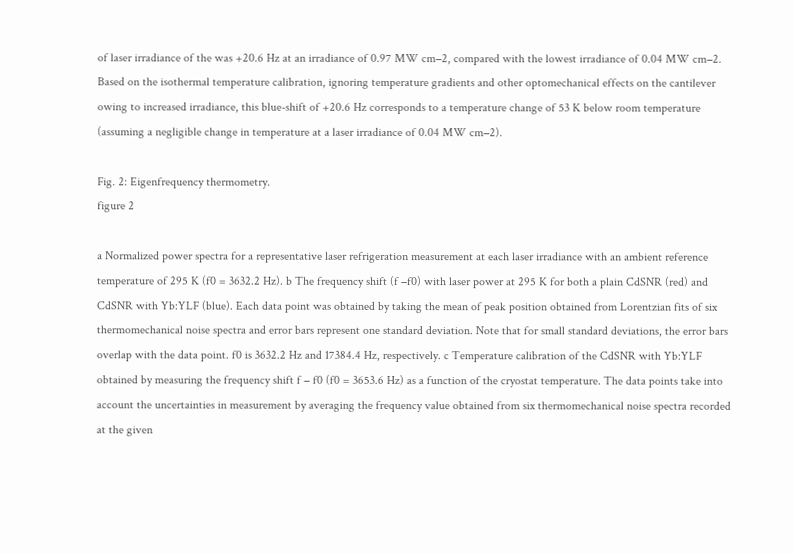of laser irradiance of the was +20.6 Hz at an irradiance of 0.97 MW cm−2, compared with the lowest irradiance of 0.04 MW cm−2. Based on the isothermal temperature calibration, ignoring temperature gradients and other optomechanical effects on the cantilever owing to increased irradiance, this blue-shift of +20.6 Hz corresponds to a temperature change of 53 K below room temperature (assuming a negligible change in temperature at a laser irradiance of 0.04 MW cm−2).

Fig. 2: Eigenfrequency thermometry.
figure 2

a Normalized power spectra for a representative laser refrigeration measurement at each laser irradiance with an ambient reference temperature of 295 K (f0 = 3632.2 Hz). b The frequency shift (f −f0) with laser power at 295 K for both a plain CdSNR (red) and CdSNR with Yb:YLF (blue). Each data point was obtained by taking the mean of peak position obtained from Lorentzian fits of six thermomechanical noise spectra and error bars represent one standard deviation. Note that for small standard deviations, the error bars overlap with the data point. f0 is 3632.2 Hz and 17384.4 Hz, respectively. c Temperature calibration of the CdSNR with Yb:YLF obtained by measuring the frequency shift f − f0 (f0 = 3653.6 Hz) as a function of the cryostat temperature. The data points take into account the uncertainties in measurement by averaging the frequency value obtained from six thermomechanical noise spectra recorded at the given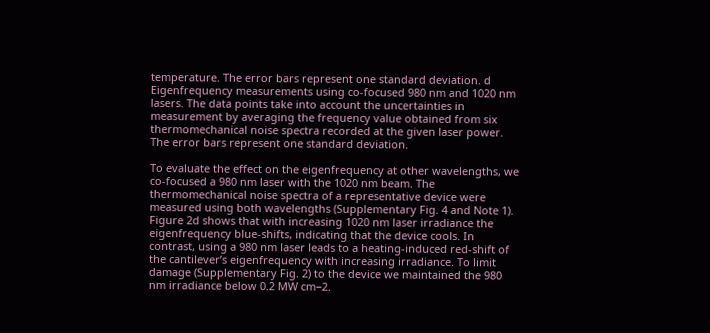temperature. The error bars represent one standard deviation. d Eigenfrequency measurements using co-focused 980 nm and 1020 nm lasers. The data points take into account the uncertainties in measurement by averaging the frequency value obtained from six thermomechanical noise spectra recorded at the given laser power. The error bars represent one standard deviation.

To evaluate the effect on the eigenfrequency at other wavelengths, we co-focused a 980 nm laser with the 1020 nm beam. The thermomechanical noise spectra of a representative device were measured using both wavelengths (Supplementary Fig. 4 and Note 1). Figure 2d shows that with increasing 1020 nm laser irradiance the eigenfrequency blue-shifts, indicating that the device cools. In contrast, using a 980 nm laser leads to a heating-induced red-shift of the cantilever’s eigenfrequency with increasing irradiance. To limit damage (Supplementary Fig. 2) to the device we maintained the 980 nm irradiance below 0.2 MW cm−2.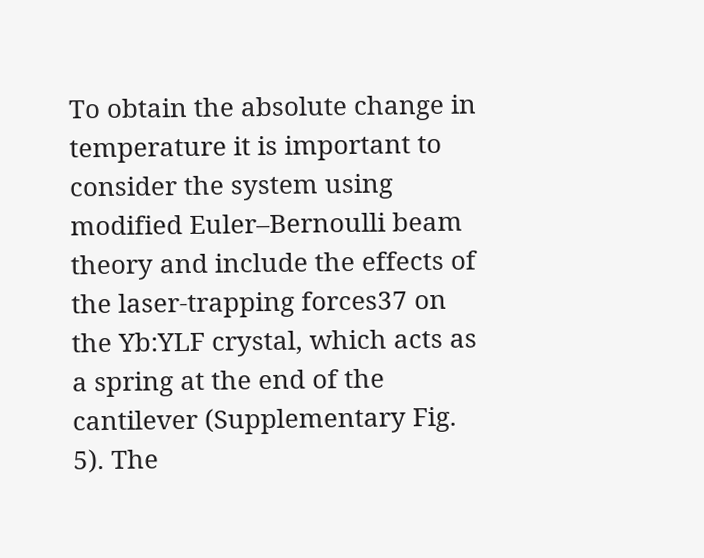To obtain the absolute change in temperature it is important to consider the system using modified Euler–Bernoulli beam theory and include the effects of the laser-trapping forces37 on the Yb:YLF crystal, which acts as a spring at the end of the cantilever (Supplementary Fig. 5). The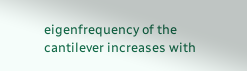eigenfrequency of the cantilever increases with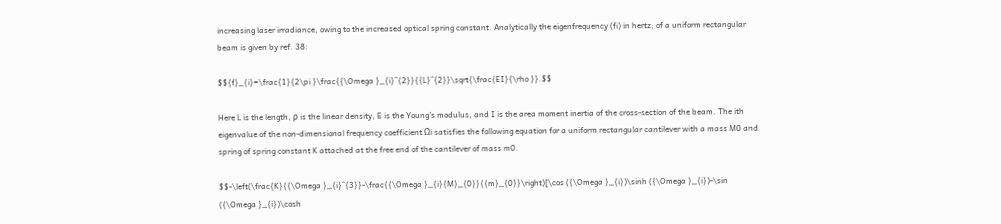increasing laser irradiance, owing to the increased optical spring constant. Analytically the eigenfrequency (fi) in hertz, of a uniform rectangular beam is given by ref. 38:

$${f}_{i}=\frac{1}{2\pi }\frac{{\Omega }_{i}^{2}}{{L}^{2}}\sqrt{\frac{EI}{\rho }}.$$

Here L is the length, ρ is the linear density, E is the Young’s modulus, and I is the area moment inertia of the cross-section of the beam. The ith eigenvalue of the non-dimensional frequency coefficient Ωi satisfies the following equation for a uniform rectangular cantilever with a mass M0 and spring of spring constant K attached at the free end of the cantilever of mass m0.

$$-\left(\frac{K}{{\Omega }_{i}^{3}}-\frac{{\Omega }_{i}{M}_{0}}{{m}_{0}}\right)[\cos ({\Omega }_{i})\sinh ({\Omega }_{i})-\sin ({\Omega }_{i})\cosh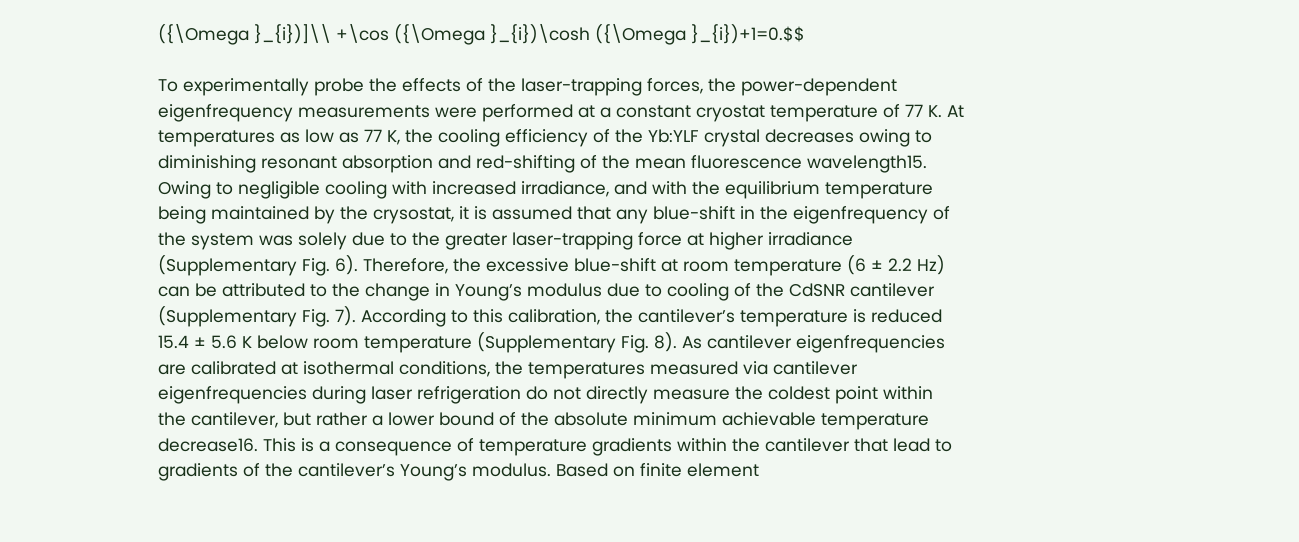({\Omega }_{i})]\\ +\cos ({\Omega }_{i})\cosh ({\Omega }_{i})+1=0.$$

To experimentally probe the effects of the laser-trapping forces, the power-dependent eigenfrequency measurements were performed at a constant cryostat temperature of 77 K. At temperatures as low as 77 K, the cooling efficiency of the Yb:YLF crystal decreases owing to diminishing resonant absorption and red-shifting of the mean fluorescence wavelength15. Owing to negligible cooling with increased irradiance, and with the equilibrium temperature being maintained by the crysostat, it is assumed that any blue-shift in the eigenfrequency of the system was solely due to the greater laser-trapping force at higher irradiance (Supplementary Fig. 6). Therefore, the excessive blue-shift at room temperature (6 ± 2.2 Hz) can be attributed to the change in Young’s modulus due to cooling of the CdSNR cantilever (Supplementary Fig. 7). According to this calibration, the cantilever’s temperature is reduced 15.4 ± 5.6 K below room temperature (Supplementary Fig. 8). As cantilever eigenfrequencies are calibrated at isothermal conditions, the temperatures measured via cantilever eigenfrequencies during laser refrigeration do not directly measure the coldest point within the cantilever, but rather a lower bound of the absolute minimum achievable temperature decrease16. This is a consequence of temperature gradients within the cantilever that lead to gradients of the cantilever’s Young’s modulus. Based on finite element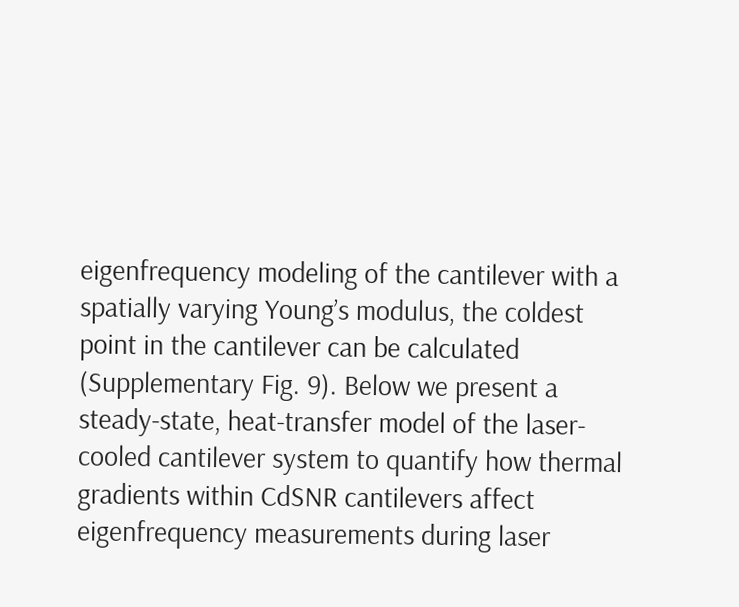eigenfrequency modeling of the cantilever with a spatially varying Young’s modulus, the coldest point in the cantilever can be calculated (Supplementary Fig. 9). Below we present a steady-state, heat-transfer model of the laser-cooled cantilever system to quantify how thermal gradients within CdSNR cantilevers affect eigenfrequency measurements during laser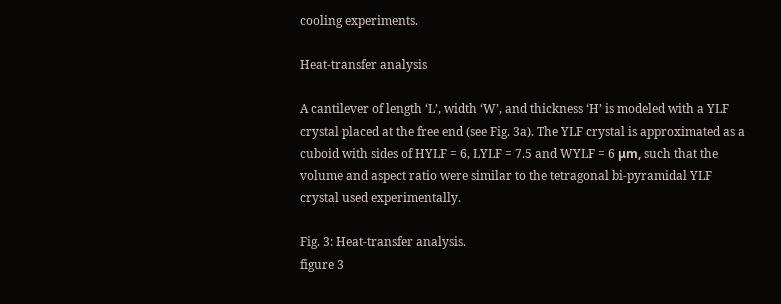cooling experiments.

Heat-transfer analysis

A cantilever of length ‘L’, width ‘W’, and thickness ‘H’ is modeled with a YLF crystal placed at the free end (see Fig. 3a). The YLF crystal is approximated as a cuboid with sides of HYLF = 6, LYLF = 7.5 and WYLF = 6 μm, such that the volume and aspect ratio were similar to the tetragonal bi-pyramidal YLF crystal used experimentally.

Fig. 3: Heat-transfer analysis.
figure 3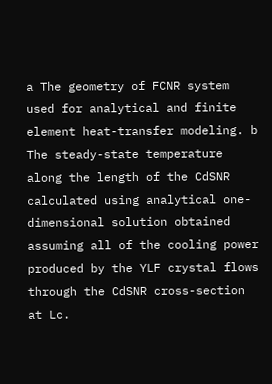a The geometry of FCNR system used for analytical and finite element heat-transfer modeling. b The steady-state temperature along the length of the CdSNR calculated using analytical one-dimensional solution obtained assuming all of the cooling power produced by the YLF crystal flows through the CdSNR cross-section at Lc.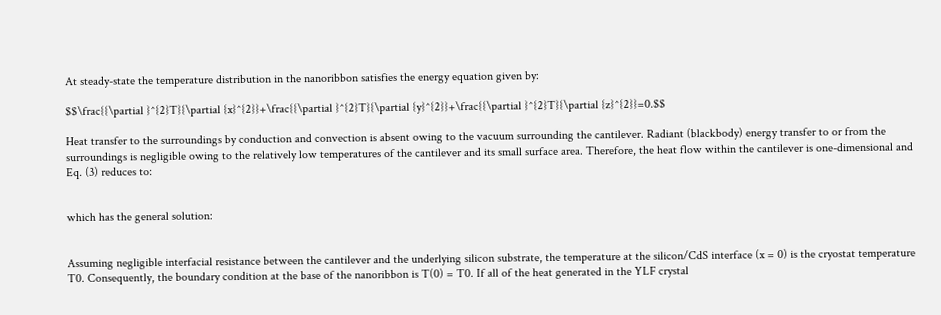At steady-state the temperature distribution in the nanoribbon satisfies the energy equation given by:

$$\frac{{\partial }^{2}T}{\partial {x}^{2}}+\frac{{\partial }^{2}T}{\partial {y}^{2}}+\frac{{\partial }^{2}T}{\partial {z}^{2}}=0.$$

Heat transfer to the surroundings by conduction and convection is absent owing to the vacuum surrounding the cantilever. Radiant (blackbody) energy transfer to or from the surroundings is negligible owing to the relatively low temperatures of the cantilever and its small surface area. Therefore, the heat flow within the cantilever is one-dimensional and Eq. (3) reduces to:


which has the general solution:


Assuming negligible interfacial resistance between the cantilever and the underlying silicon substrate, the temperature at the silicon/CdS interface (x = 0) is the cryostat temperature T0. Consequently, the boundary condition at the base of the nanoribbon is T(0) = T0. If all of the heat generated in the YLF crystal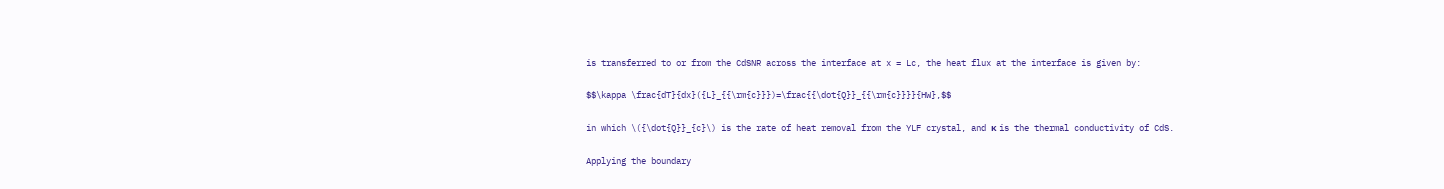is transferred to or from the CdSNR across the interface at x = Lc, the heat flux at the interface is given by:

$$\kappa \frac{dT}{dx}({L}_{{\rm{c}}})=\frac{{\dot{Q}}_{{\rm{c}}}}{HW},$$

in which \({\dot{Q}}_{c}\) is the rate of heat removal from the YLF crystal, and κ is the thermal conductivity of CdS.

Applying the boundary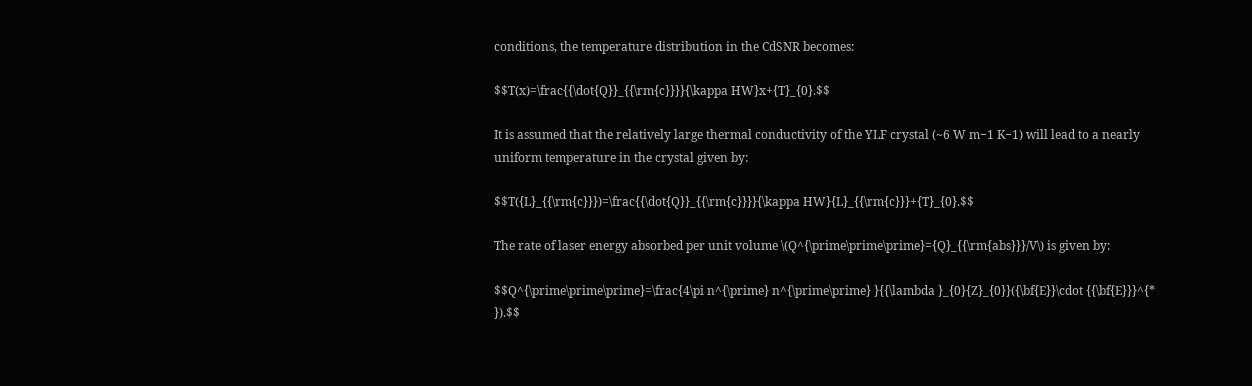conditions, the temperature distribution in the CdSNR becomes:

$$T(x)=\frac{{\dot{Q}}_{{\rm{c}}}}{\kappa HW}x+{T}_{0}.$$

It is assumed that the relatively large thermal conductivity of the YLF crystal (~6 W m−1 K−1) will lead to a nearly uniform temperature in the crystal given by:

$$T({L}_{{\rm{c}}})=\frac{{\dot{Q}}_{{\rm{c}}}}{\kappa HW}{L}_{{\rm{c}}}+{T}_{0}.$$

The rate of laser energy absorbed per unit volume \(Q^{\prime\prime\prime}={Q}_{{\rm{abs}}}/V\) is given by:

$$Q^{\prime\prime\prime}=\frac{4\pi n^{\prime} n^{\prime\prime} }{{\lambda }_{0}{Z}_{0}}({\bf{E}}\cdot {{\bf{E}}}^{* }).$$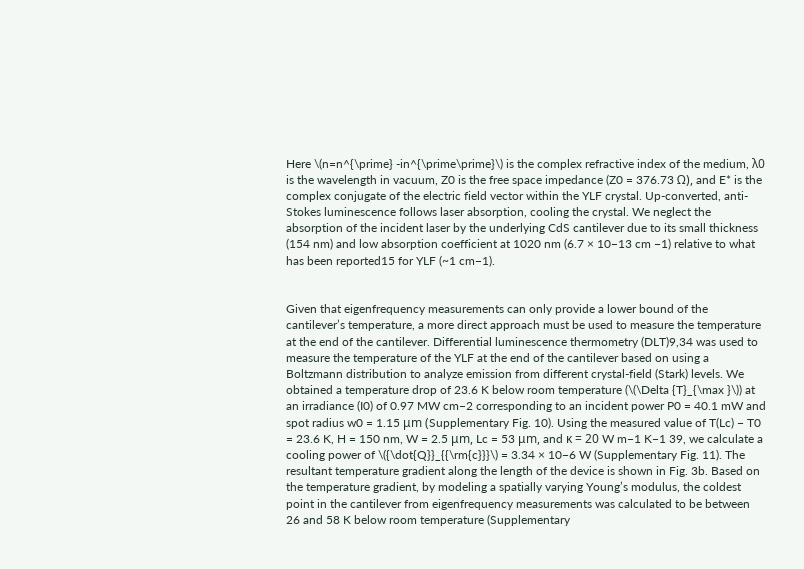Here \(n=n^{\prime} -in^{\prime\prime}\) is the complex refractive index of the medium, λ0 is the wavelength in vacuum, Z0 is the free space impedance (Z0 = 376.73 Ω), and E* is the complex conjugate of the electric field vector within the YLF crystal. Up-converted, anti-Stokes luminescence follows laser absorption, cooling the crystal. We neglect the absorption of the incident laser by the underlying CdS cantilever due to its small thickness (154 nm) and low absorption coefficient at 1020 nm (6.7 × 10−13 cm −1) relative to what has been reported15 for YLF (~1 cm−1).


Given that eigenfrequency measurements can only provide a lower bound of the cantilever’s temperature, a more direct approach must be used to measure the temperature at the end of the cantilever. Differential luminescence thermometry (DLT)9,34 was used to measure the temperature of the YLF at the end of the cantilever based on using a Boltzmann distribution to analyze emission from different crystal-field (Stark) levels. We obtained a temperature drop of 23.6 K below room temperature (\(\Delta {T}_{\max }\)) at an irradiance (I0) of 0.97 MW cm−2 corresponding to an incident power P0 = 40.1 mW and spot radius w0 = 1.15 μm (Supplementary Fig. 10). Using the measured value of T(Lc) − T0 = 23.6 K, H = 150 nm, W = 2.5 μm, Lc = 53 μm, and κ = 20 W m−1 K−1 39, we calculate a cooling power of \({\dot{Q}}_{{\rm{c}}}\) = 3.34 × 10−6 W (Supplementary Fig. 11). The resultant temperature gradient along the length of the device is shown in Fig. 3b. Based on the temperature gradient, by modeling a spatially varying Young’s modulus, the coldest point in the cantilever from eigenfrequency measurements was calculated to be between 26 and 58 K below room temperature (Supplementary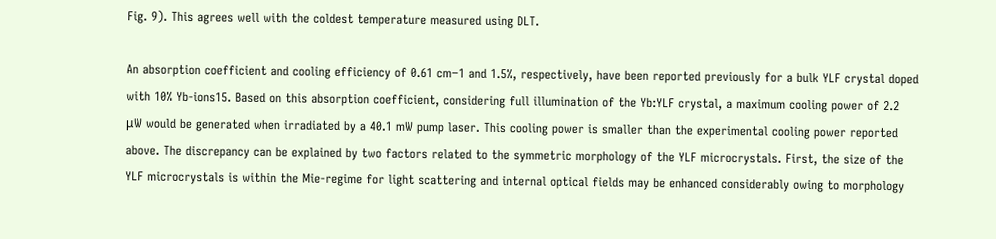Fig. 9). This agrees well with the coldest temperature measured using DLT.

An absorption coefficient and cooling efficiency of 0.61 cm−1 and 1.5%, respectively, have been reported previously for a bulk YLF crystal doped with 10% Yb-ions15. Based on this absorption coefficient, considering full illumination of the Yb:YLF crystal, a maximum cooling power of 2.2 μW would be generated when irradiated by a 40.1 mW pump laser. This cooling power is smaller than the experimental cooling power reported above. The discrepancy can be explained by two factors related to the symmetric morphology of the YLF microcrystals. First, the size of the YLF microcrystals is within the Mie-regime for light scattering and internal optical fields may be enhanced considerably owing to morphology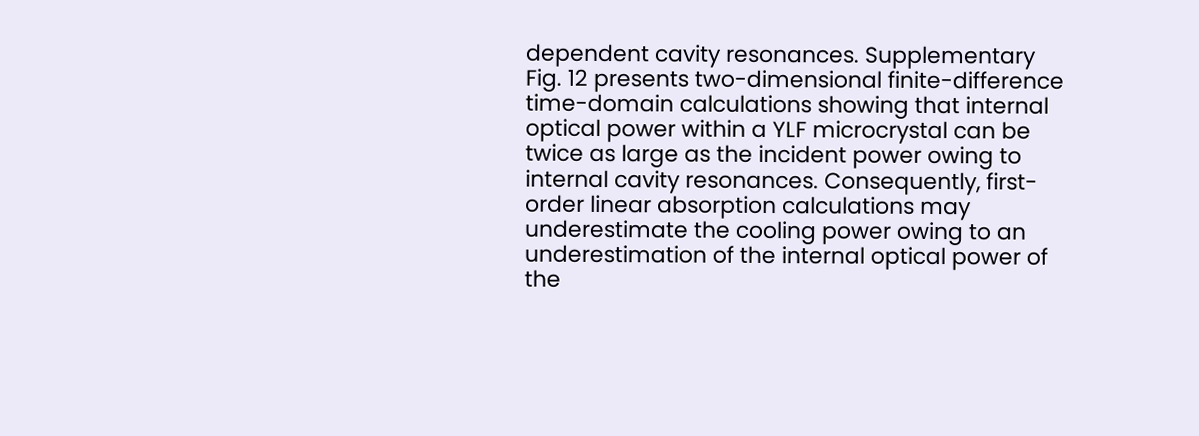dependent cavity resonances. Supplementary Fig. 12 presents two-dimensional finite-difference time-domain calculations showing that internal optical power within a YLF microcrystal can be twice as large as the incident power owing to internal cavity resonances. Consequently, first-order linear absorption calculations may underestimate the cooling power owing to an underestimation of the internal optical power of the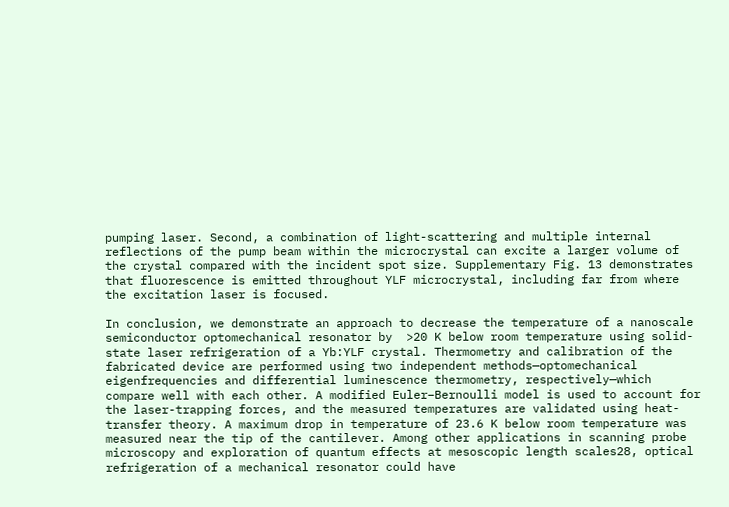pumping laser. Second, a combination of light-scattering and multiple internal reflections of the pump beam within the microcrystal can excite a larger volume of the crystal compared with the incident spot size. Supplementary Fig. 13 demonstrates that fluorescence is emitted throughout YLF microcrystal, including far from where the excitation laser is focused.

In conclusion, we demonstrate an approach to decrease the temperature of a nanoscale semiconductor optomechanical resonator by  >20 K below room temperature using solid-state laser refrigeration of a Yb:YLF crystal. Thermometry and calibration of the fabricated device are performed using two independent methods—optomechanical eigenfrequencies and differential luminescence thermometry, respectively—which compare well with each other. A modified Euler–Bernoulli model is used to account for the laser-trapping forces, and the measured temperatures are validated using heat-transfer theory. A maximum drop in temperature of 23.6 K below room temperature was measured near the tip of the cantilever. Among other applications in scanning probe microscopy and exploration of quantum effects at mesoscopic length scales28, optical refrigeration of a mechanical resonator could have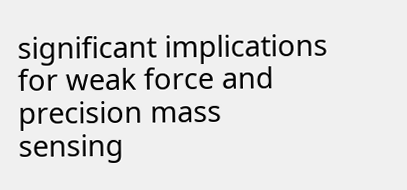significant implications for weak force and precision mass sensing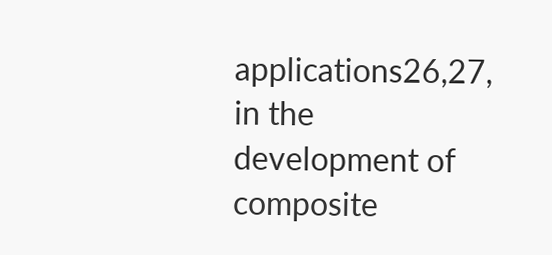applications26,27, in the development of composite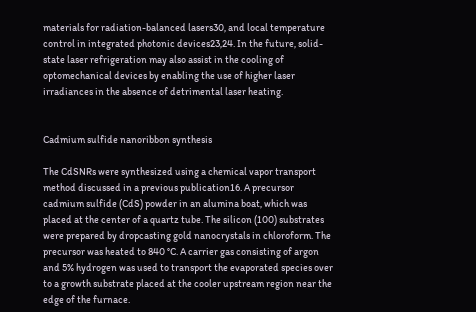materials for radiation-balanced lasers30, and local temperature control in integrated photonic devices23,24. In the future, solid-state laser refrigeration may also assist in the cooling of optomechanical devices by enabling the use of higher laser irradiances in the absence of detrimental laser heating.


Cadmium sulfide nanoribbon synthesis

The CdSNRs were synthesized using a chemical vapor transport method discussed in a previous publication16. A precursor cadmium sulfide (CdS) powder in an alumina boat, which was placed at the center of a quartz tube. The silicon (100) substrates were prepared by dropcasting gold nanocrystals in chloroform. The precursor was heated to 840 °C. A carrier gas consisting of argon and 5% hydrogen was used to transport the evaporated species over to a growth substrate placed at the cooler upstream region near the edge of the furnace.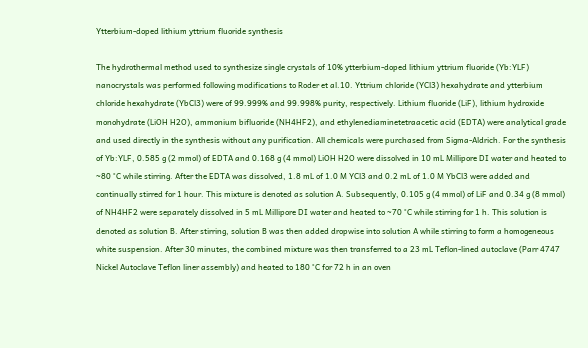Ytterbium-doped lithium yttrium fluoride synthesis

The hydrothermal method used to synthesize single crystals of 10% ytterbium-doped lithium yttrium fluoride (Yb:YLF) nanocrystals was performed following modifications to Roder et al.10. Yttrium chloride (YCl3) hexahydrate and ytterbium chloride hexahydrate (YbCl3) were of 99.999% and 99.998% purity, respectively. Lithium fluoride (LiF), lithium hydroxide monohydrate (LiOH H2O), ammonium bifluoride (NH4HF2), and ethylenediaminetetraacetic acid (EDTA) were analytical grade and used directly in the synthesis without any purification. All chemicals were purchased from Sigma-Aldrich. For the synthesis of Yb:YLF, 0.585 g (2 mmol) of EDTA and 0.168 g (4 mmol) LiOH H2O were dissolved in 10 mL Millipore DI water and heated to ~80 °C while stirring. After the EDTA was dissolved, 1.8 mL of 1.0 M YCl3 and 0.2 mL of 1.0 M YbCl3 were added and continually stirred for 1 hour. This mixture is denoted as solution A. Subsequently, 0.105 g (4 mmol) of LiF and 0.34 g (8 mmol) of NH4HF2 were separately dissolved in 5 mL Millipore DI water and heated to ~70 °C while stirring for 1 h. This solution is denoted as solution B. After stirring, solution B was then added dropwise into solution A while stirring to form a homogeneous white suspension. After 30 minutes, the combined mixture was then transferred to a 23 mL Teflon-lined autoclave (Parr 4747 Nickel Autoclave Teflon liner assembly) and heated to 180 °C for 72 h in an oven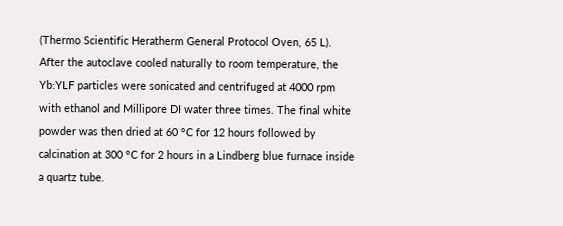(Thermo Scientific Heratherm General Protocol Oven, 65 L). After the autoclave cooled naturally to room temperature, the Yb:YLF particles were sonicated and centrifuged at 4000 rpm with ethanol and Millipore DI water three times. The final white powder was then dried at 60 °C for 12 hours followed by calcination at 300 °C for 2 hours in a Lindberg blue furnace inside a quartz tube.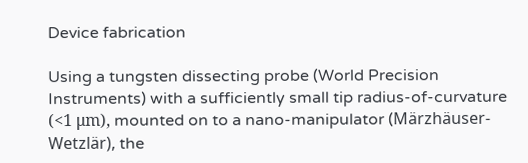Device fabrication

Using a tungsten dissecting probe (World Precision Instruments) with a sufficiently small tip radius-of-curvature (<1 μm), mounted on to a nano-manipulator (Märzhäuser-Wetzlär), the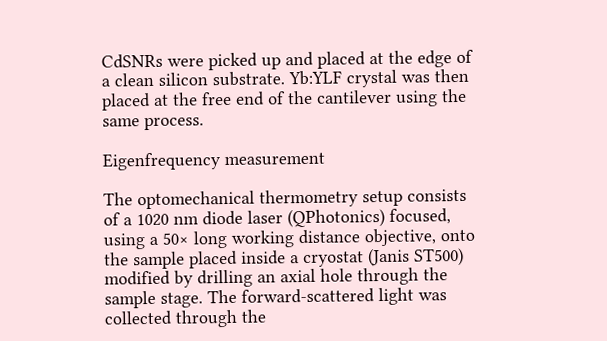CdSNRs were picked up and placed at the edge of a clean silicon substrate. Yb:YLF crystal was then placed at the free end of the cantilever using the same process.

Eigenfrequency measurement

The optomechanical thermometry setup consists of a 1020 nm diode laser (QPhotonics) focused, using a 50× long working distance objective, onto the sample placed inside a cryostat (Janis ST500) modified by drilling an axial hole through the sample stage. The forward-scattered light was collected through the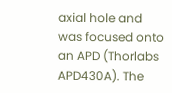axial hole and was focused onto an APD (Thorlabs APD430A). The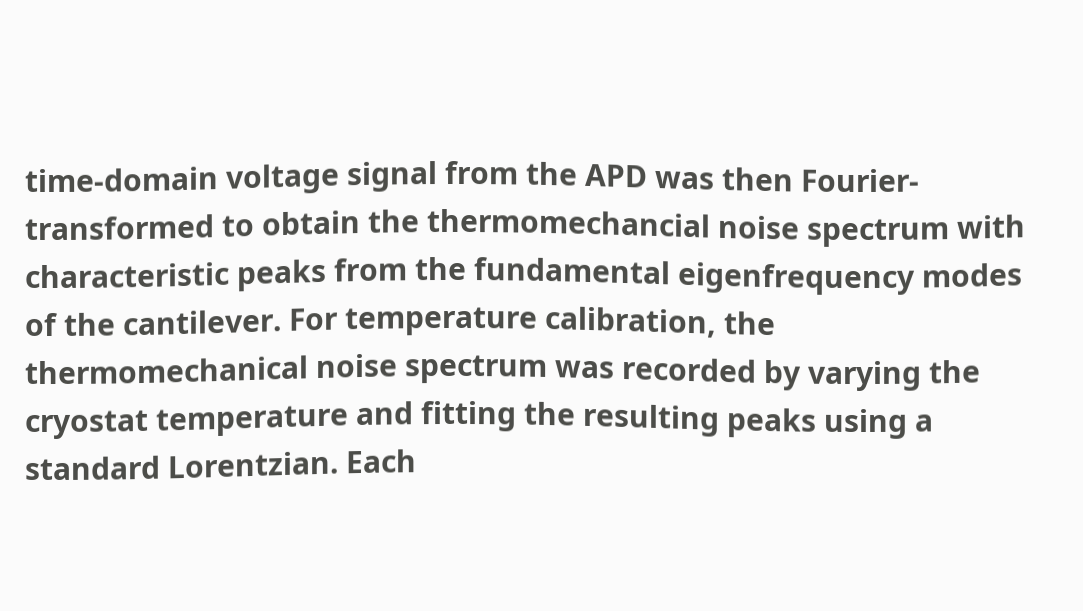time-domain voltage signal from the APD was then Fourier-transformed to obtain the thermomechancial noise spectrum with characteristic peaks from the fundamental eigenfrequency modes of the cantilever. For temperature calibration, the thermomechanical noise spectrum was recorded by varying the cryostat temperature and fitting the resulting peaks using a standard Lorentzian. Each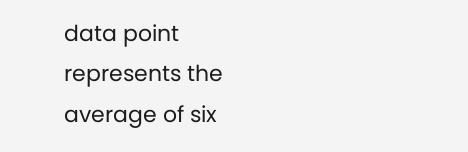data point represents the average of six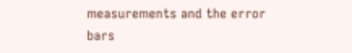measurements and the error bars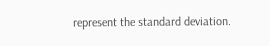represent the standard deviation.